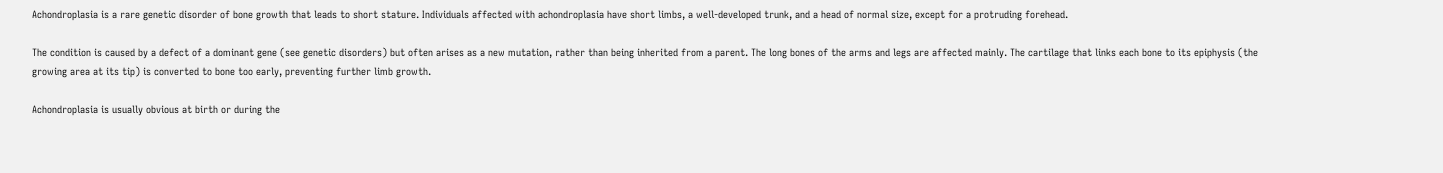Achondroplasia is a rare genetic disorder of bone growth that leads to short stature. Individuals affected with achondroplasia have short limbs, a well-developed trunk, and a head of normal size, except for a protruding forehead.

The condition is caused by a defect of a dominant gene (see genetic disorders) but often arises as a new mutation, rather than being inherited from a parent. The long bones of the arms and legs are affected mainly. The cartilage that links each bone to its epiphysis (the growing area at its tip) is converted to bone too early, preventing further limb growth.

Achondroplasia is usually obvious at birth or during the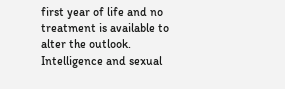first year of life and no treatment is available to alter the outlook. Intelligence and sexual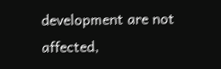development are not affected,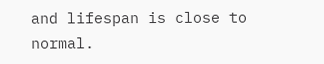and lifespan is close to normal.